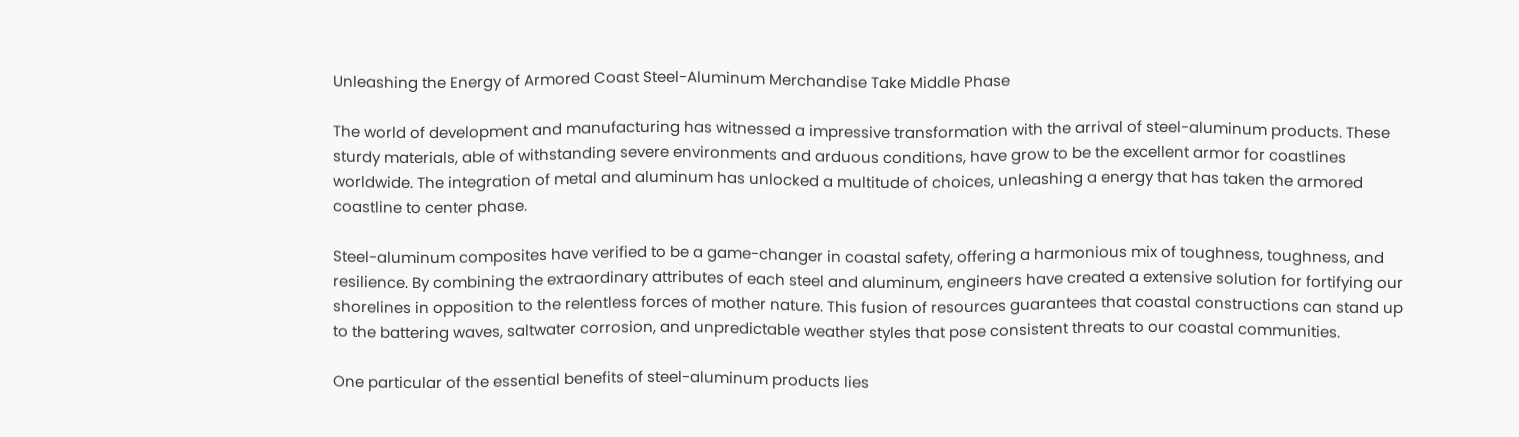Unleashing the Energy of Armored Coast Steel-Aluminum Merchandise Take Middle Phase

The world of development and manufacturing has witnessed a impressive transformation with the arrival of steel-aluminum products. These sturdy materials, able of withstanding severe environments and arduous conditions, have grow to be the excellent armor for coastlines worldwide. The integration of metal and aluminum has unlocked a multitude of choices, unleashing a energy that has taken the armored coastline to center phase.

Steel-aluminum composites have verified to be a game-changer in coastal safety, offering a harmonious mix of toughness, toughness, and resilience. By combining the extraordinary attributes of each steel and aluminum, engineers have created a extensive solution for fortifying our shorelines in opposition to the relentless forces of mother nature. This fusion of resources guarantees that coastal constructions can stand up to the battering waves, saltwater corrosion, and unpredictable weather styles that pose consistent threats to our coastal communities.

One particular of the essential benefits of steel-aluminum products lies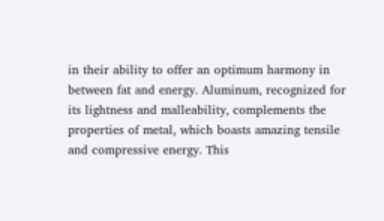in their ability to offer an optimum harmony in between fat and energy. Aluminum, recognized for its lightness and malleability, complements the properties of metal, which boasts amazing tensile and compressive energy. This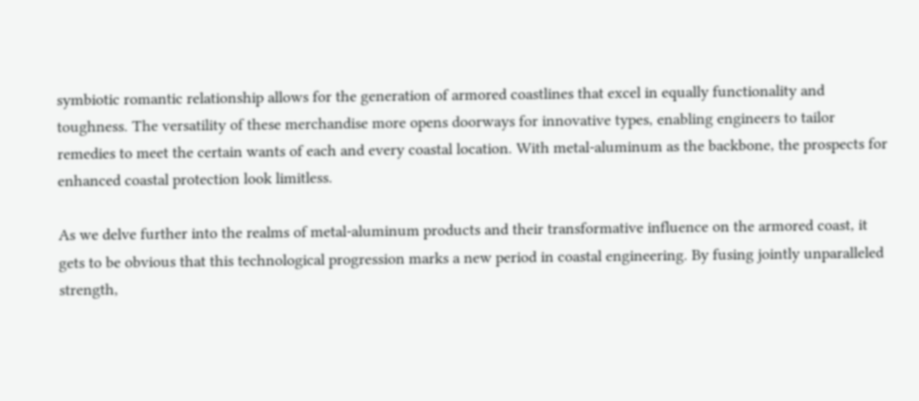symbiotic romantic relationship allows for the generation of armored coastlines that excel in equally functionality and toughness. The versatility of these merchandise more opens doorways for innovative types, enabling engineers to tailor remedies to meet the certain wants of each and every coastal location. With metal-aluminum as the backbone, the prospects for enhanced coastal protection look limitless.

As we delve further into the realms of metal-aluminum products and their transformative influence on the armored coast, it gets to be obvious that this technological progression marks a new period in coastal engineering. By fusing jointly unparalleled strength,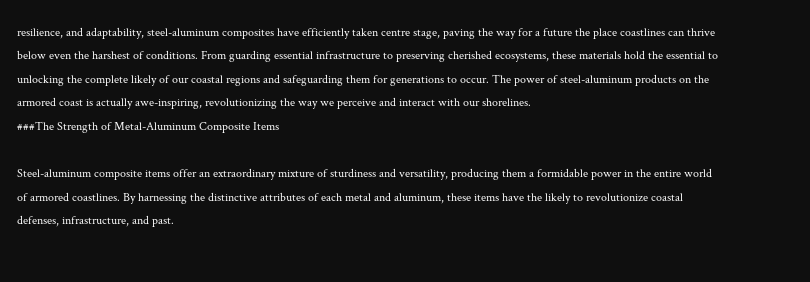resilience, and adaptability, steel-aluminum composites have efficiently taken centre stage, paving the way for a future the place coastlines can thrive below even the harshest of conditions. From guarding essential infrastructure to preserving cherished ecosystems, these materials hold the essential to unlocking the complete likely of our coastal regions and safeguarding them for generations to occur. The power of steel-aluminum products on the armored coast is actually awe-inspiring, revolutionizing the way we perceive and interact with our shorelines.
###The Strength of Metal-Aluminum Composite Items

Steel-aluminum composite items offer an extraordinary mixture of sturdiness and versatility, producing them a formidable power in the entire world of armored coastlines. By harnessing the distinctive attributes of each metal and aluminum, these items have the likely to revolutionize coastal defenses, infrastructure, and past.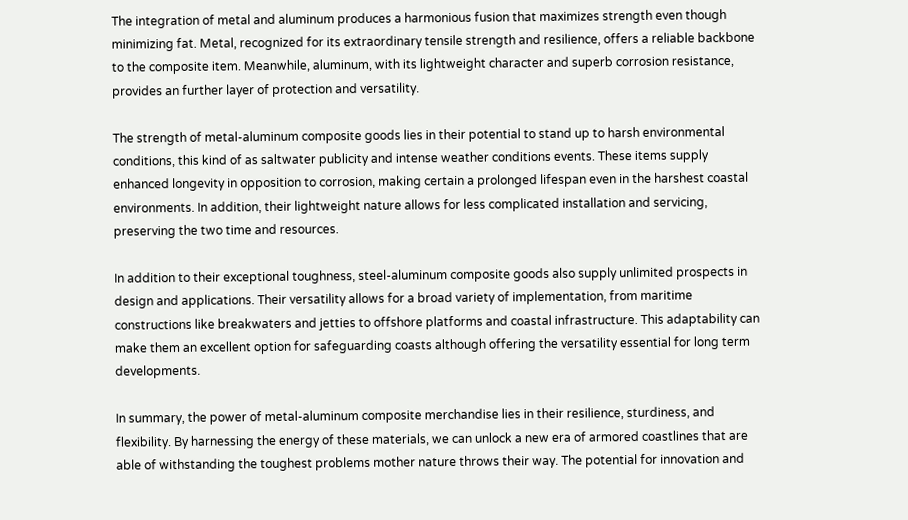The integration of metal and aluminum produces a harmonious fusion that maximizes strength even though minimizing fat. Metal, recognized for its extraordinary tensile strength and resilience, offers a reliable backbone to the composite item. Meanwhile, aluminum, with its lightweight character and superb corrosion resistance, provides an further layer of protection and versatility.

The strength of metal-aluminum composite goods lies in their potential to stand up to harsh environmental conditions, this kind of as saltwater publicity and intense weather conditions events. These items supply enhanced longevity in opposition to corrosion, making certain a prolonged lifespan even in the harshest coastal environments. In addition, their lightweight nature allows for less complicated installation and servicing, preserving the two time and resources.

In addition to their exceptional toughness, steel-aluminum composite goods also supply unlimited prospects in design and applications. Their versatility allows for a broad variety of implementation, from maritime constructions like breakwaters and jetties to offshore platforms and coastal infrastructure. This adaptability can make them an excellent option for safeguarding coasts although offering the versatility essential for long term developments.

In summary, the power of metal-aluminum composite merchandise lies in their resilience, sturdiness, and flexibility. By harnessing the energy of these materials, we can unlock a new era of armored coastlines that are able of withstanding the toughest problems mother nature throws their way. The potential for innovation and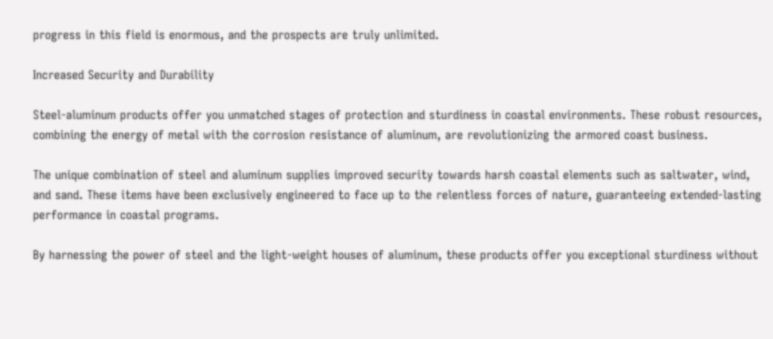progress in this field is enormous, and the prospects are truly unlimited.

Increased Security and Durability

Steel-aluminum products offer you unmatched stages of protection and sturdiness in coastal environments. These robust resources, combining the energy of metal with the corrosion resistance of aluminum, are revolutionizing the armored coast business.

The unique combination of steel and aluminum supplies improved security towards harsh coastal elements such as saltwater, wind, and sand. These items have been exclusively engineered to face up to the relentless forces of nature, guaranteeing extended-lasting performance in coastal programs.

By harnessing the power of steel and the light-weight houses of aluminum, these products offer you exceptional sturdiness without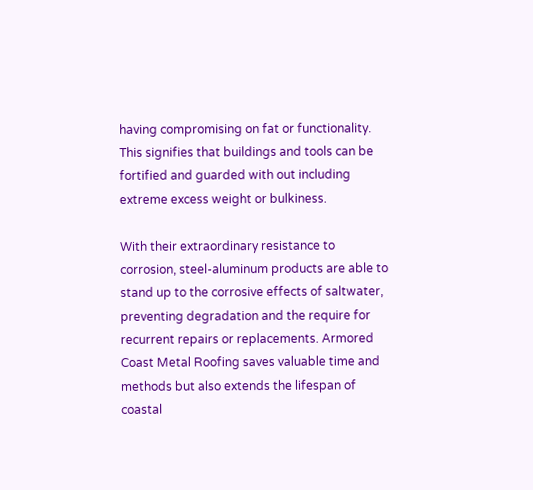having compromising on fat or functionality. This signifies that buildings and tools can be fortified and guarded with out including extreme excess weight or bulkiness.

With their extraordinary resistance to corrosion, steel-aluminum products are able to stand up to the corrosive effects of saltwater, preventing degradation and the require for recurrent repairs or replacements. Armored Coast Metal Roofing saves valuable time and methods but also extends the lifespan of coastal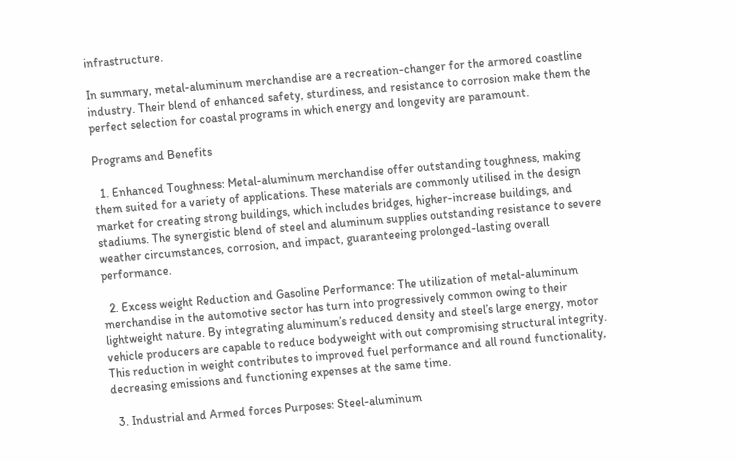infrastructure.

In summary, metal-aluminum merchandise are a recreation-changer for the armored coastline industry. Their blend of enhanced safety, sturdiness, and resistance to corrosion make them the perfect selection for coastal programs in which energy and longevity are paramount.

Programs and Benefits

  1. Enhanced Toughness: Metal-aluminum merchandise offer outstanding toughness, making them suited for a variety of applications. These materials are commonly utilised in the design market for creating strong buildings, which includes bridges, higher-increase buildings, and stadiums. The synergistic blend of steel and aluminum supplies outstanding resistance to severe weather circumstances, corrosion, and impact, guaranteeing prolonged-lasting overall performance.

  2. Excess weight Reduction and Gasoline Performance: The utilization of metal-aluminum merchandise in the automotive sector has turn into progressively common owing to their lightweight nature. By integrating aluminum’s reduced density and steel’s large energy, motor vehicle producers are capable to reduce bodyweight with out compromising structural integrity. This reduction in weight contributes to improved fuel performance and all round functionality, decreasing emissions and functioning expenses at the same time.

  3. Industrial and Armed forces Purposes: Steel-aluminum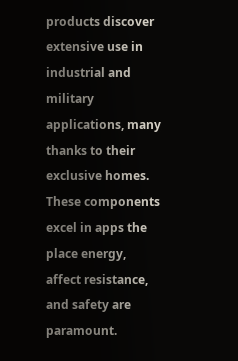products discover extensive use in industrial and military applications, many thanks to their exclusive homes. These components excel in apps the place energy, affect resistance, and safety are paramount.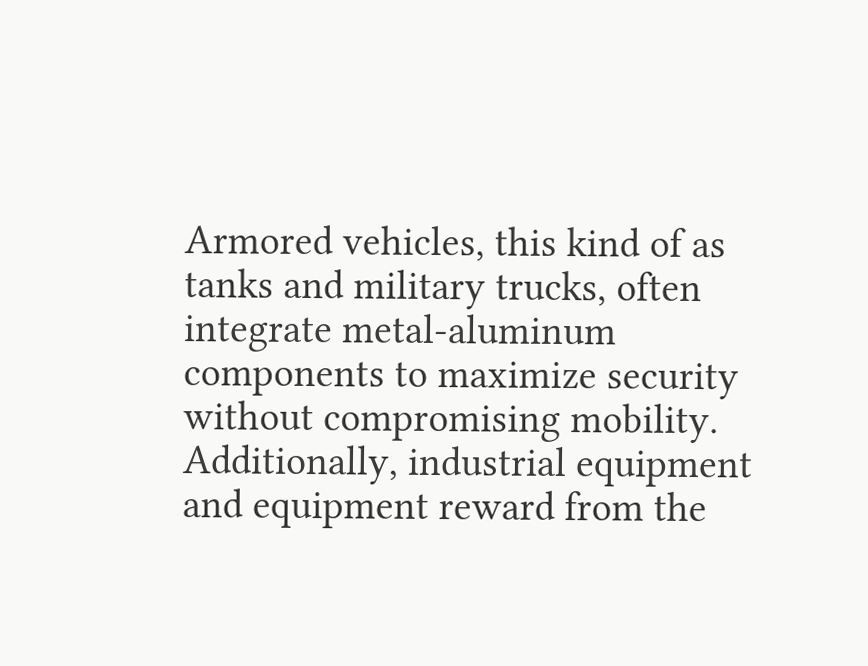Armored vehicles, this kind of as tanks and military trucks, often integrate metal-aluminum components to maximize security without compromising mobility. Additionally, industrial equipment and equipment reward from the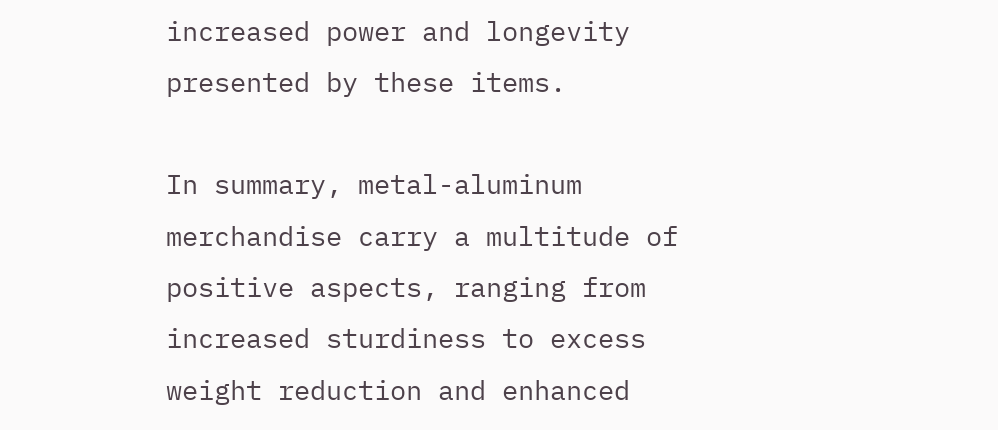increased power and longevity presented by these items.

In summary, metal-aluminum merchandise carry a multitude of positive aspects, ranging from increased sturdiness to excess weight reduction and enhanced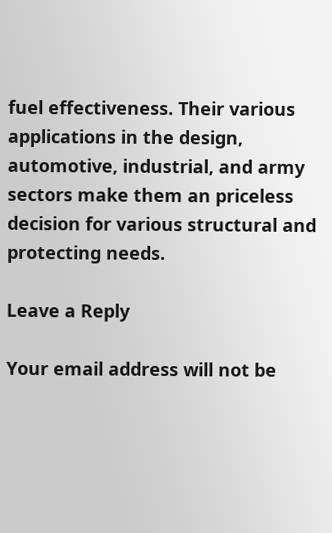fuel effectiveness. Their various applications in the design, automotive, industrial, and army sectors make them an priceless decision for various structural and protecting needs.

Leave a Reply

Your email address will not be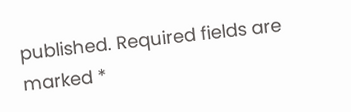published. Required fields are marked *